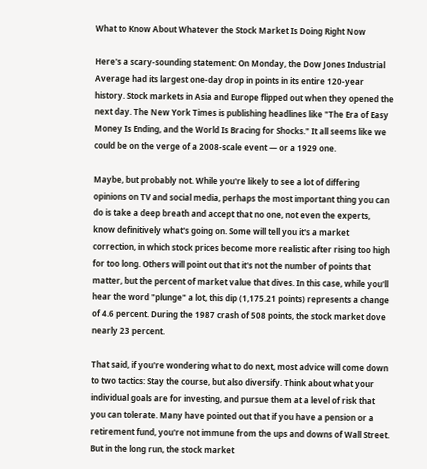What to Know About Whatever the Stock Market Is Doing Right Now

Here's a scary-sounding statement: On Monday, the Dow Jones Industrial Average had its largest one-day drop in points in its entire 120-year history. Stock markets in Asia and Europe flipped out when they opened the next day. The New York Times is publishing headlines like "The Era of Easy Money Is Ending, and the World Is Bracing for Shocks." It all seems like we could be on the verge of a 2008-scale event — or a 1929 one.

Maybe, but probably not. While you're likely to see a lot of differing opinions on TV and social media, perhaps the most important thing you can do is take a deep breath and accept that no one, not even the experts, know definitively what's going on. Some will tell you it's a market correction, in which stock prices become more realistic after rising too high for too long. Others will point out that it's not the number of points that matter, but the percent of market value that dives. In this case, while you'll hear the word "plunge" a lot, this dip (1,175.21 points) represents a change of 4.6 percent. During the 1987 crash of 508 points, the stock market dove nearly 23 percent.

That said, if you're wondering what to do next, most advice will come down to two tactics: Stay the course, but also diversify. Think about what your individual goals are for investing, and pursue them at a level of risk that you can tolerate. Many have pointed out that if you have a pension or a retirement fund, you're not immune from the ups and downs of Wall Street. But in the long run, the stock market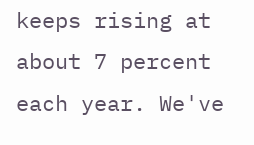keeps rising at about 7 percent each year. We've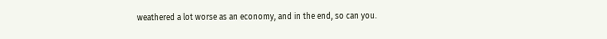weathered a lot worse as an economy, and in the end, so can you.